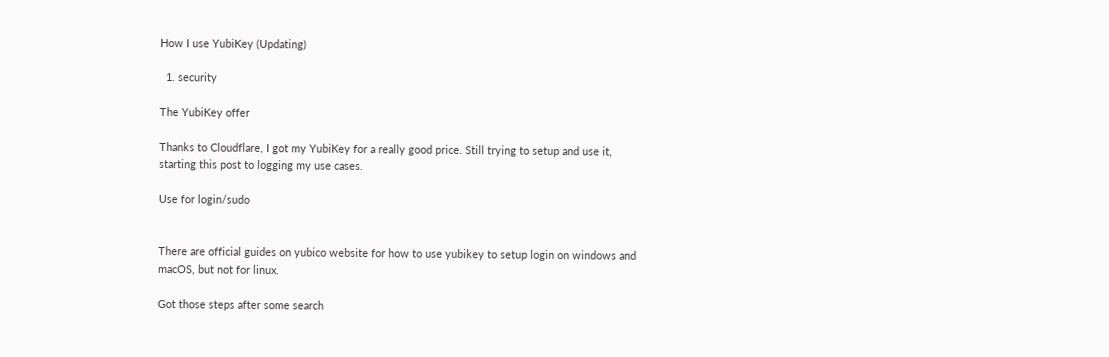How I use YubiKey (Updating)

  1. security

The YubiKey offer

Thanks to Cloudflare, I got my YubiKey for a really good price. Still trying to setup and use it, starting this post to logging my use cases.

Use for login/sudo


There are official guides on yubico website for how to use yubikey to setup login on windows and macOS, but not for linux.

Got those steps after some search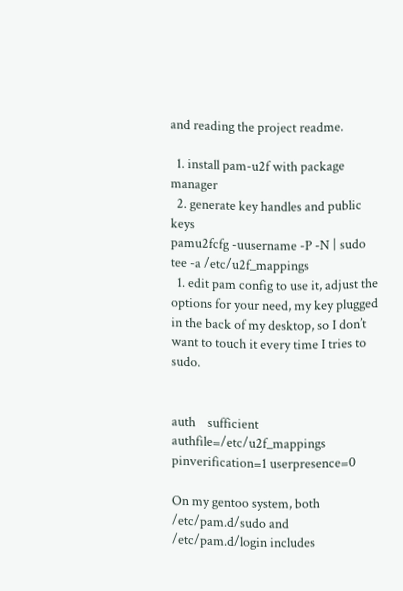and reading the project readme.

  1. install pam-u2f with package manager
  2. generate key handles and public keys
pamu2fcfg -uusername -P -N | sudo tee -a /etc/u2f_mappings
  1. edit pam config to use it, adjust the options for your need, my key plugged in the back of my desktop, so I don’t want to touch it every time I tries to sudo.


auth    sufficient  authfile=/etc/u2f_mappings pinverification=1 userpresence=0

On my gentoo system, both /etc/pam.d/sudo and /etc/pam.d/login includes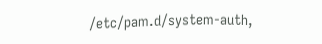/etc/pam.d/system-auth,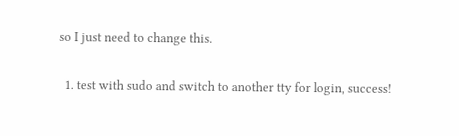so I just need to change this.

  1. test with sudo and switch to another tty for login, success!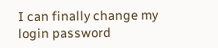I can finally change my login password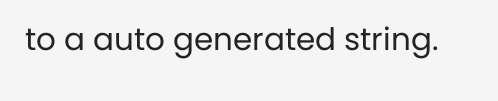to a auto generated string.